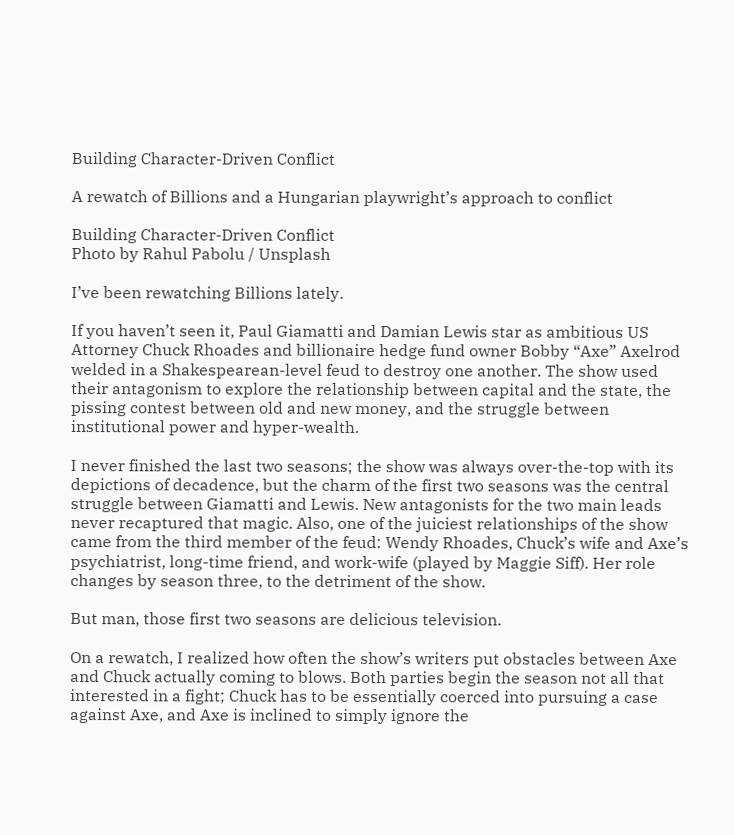Building Character-Driven Conflict

A rewatch of Billions and a Hungarian playwright’s approach to conflict

Building Character-Driven Conflict
Photo by Rahul Pabolu / Unsplash

I’ve been rewatching Billions lately.

If you haven’t seen it, Paul Giamatti and Damian Lewis star as ambitious US Attorney Chuck Rhoades and billionaire hedge fund owner Bobby “Axe” Axelrod welded in a Shakespearean-level feud to destroy one another. The show used their antagonism to explore the relationship between capital and the state, the pissing contest between old and new money, and the struggle between institutional power and hyper-wealth.

I never finished the last two seasons; the show was always over-the-top with its depictions of decadence, but the charm of the first two seasons was the central struggle between Giamatti and Lewis. New antagonists for the two main leads never recaptured that magic. Also, one of the juiciest relationships of the show came from the third member of the feud: Wendy Rhoades, Chuck’s wife and Axe’s psychiatrist, long-time friend, and work-wife (played by Maggie Siff). Her role changes by season three, to the detriment of the show.

But man, those first two seasons are delicious television.

On a rewatch, I realized how often the show’s writers put obstacles between Axe and Chuck actually coming to blows. Both parties begin the season not all that interested in a fight; Chuck has to be essentially coerced into pursuing a case against Axe, and Axe is inclined to simply ignore the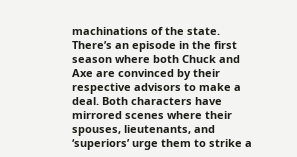machinations of the state. There’s an episode in the first season where both Chuck and Axe are convinced by their respective advisors to make a deal. Both characters have mirrored scenes where their spouses, lieutenants, and ‘superiors’ urge them to strike a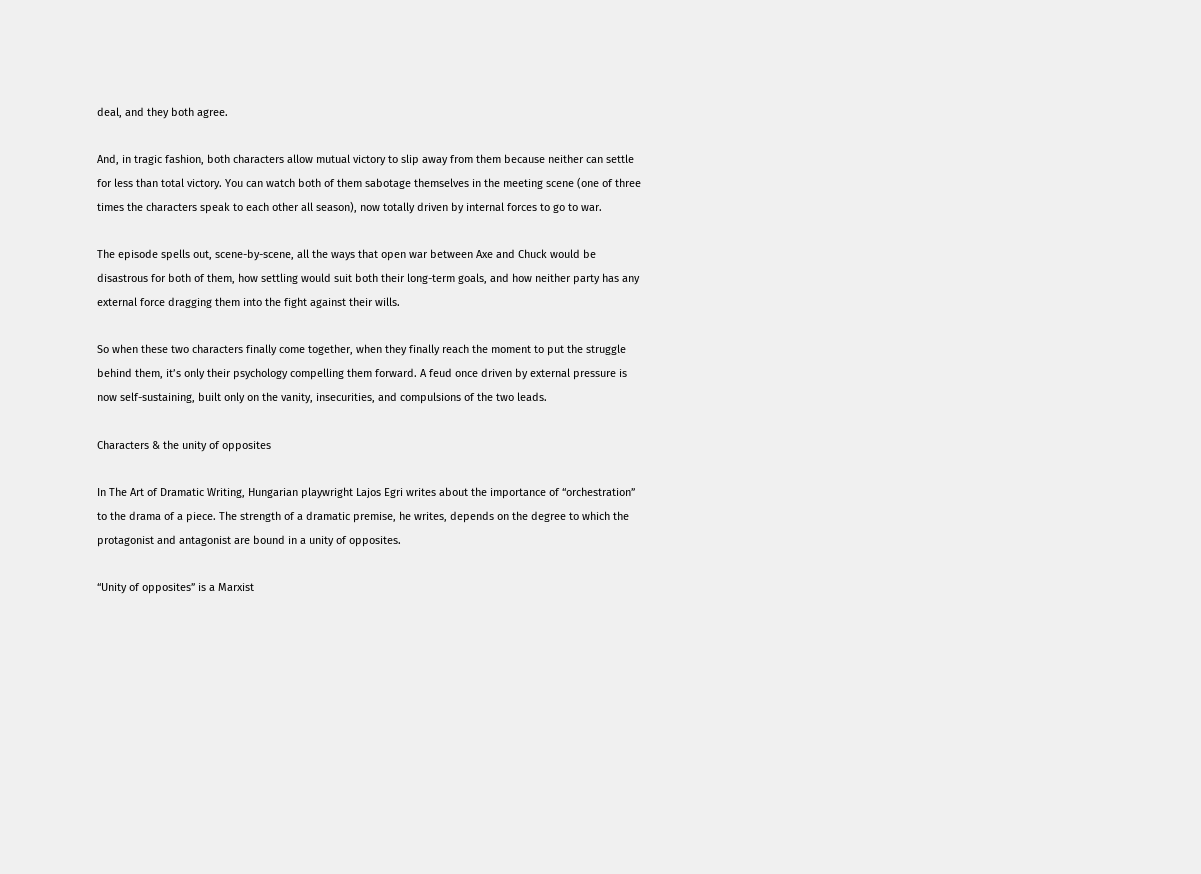deal, and they both agree.

And, in tragic fashion, both characters allow mutual victory to slip away from them because neither can settle for less than total victory. You can watch both of them sabotage themselves in the meeting scene (one of three times the characters speak to each other all season), now totally driven by internal forces to go to war.

The episode spells out, scene-by-scene, all the ways that open war between Axe and Chuck would be disastrous for both of them, how settling would suit both their long-term goals, and how neither party has any external force dragging them into the fight against their wills.

So when these two characters finally come together, when they finally reach the moment to put the struggle behind them, it’s only their psychology compelling them forward. A feud once driven by external pressure is now self-sustaining, built only on the vanity, insecurities, and compulsions of the two leads.

Characters & the unity of opposites

In The Art of Dramatic Writing, Hungarian playwright Lajos Egri writes about the importance of “orchestration” to the drama of a piece. The strength of a dramatic premise, he writes, depends on the degree to which the protagonist and antagonist are bound in a unity of opposites.

“Unity of opposites” is a Marxist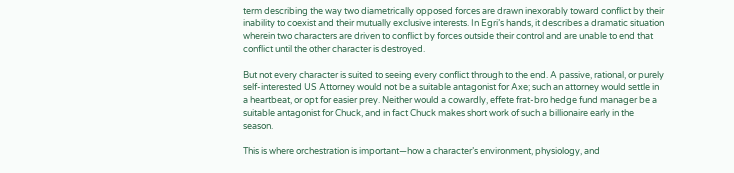term describing the way two diametrically opposed forces are drawn inexorably toward conflict by their inability to coexist and their mutually exclusive interests. In Egri’s hands, it describes a dramatic situation wherein two characters are driven to conflict by forces outside their control and are unable to end that conflict until the other character is destroyed.

But not every character is suited to seeing every conflict through to the end. A passive, rational, or purely self-interested US Attorney would not be a suitable antagonist for Axe; such an attorney would settle in a heartbeat, or opt for easier prey. Neither would a cowardly, effete frat-bro hedge fund manager be a suitable antagonist for Chuck, and in fact Chuck makes short work of such a billionaire early in the season.

This is where orchestration is important—how a character’s environment, physiology, and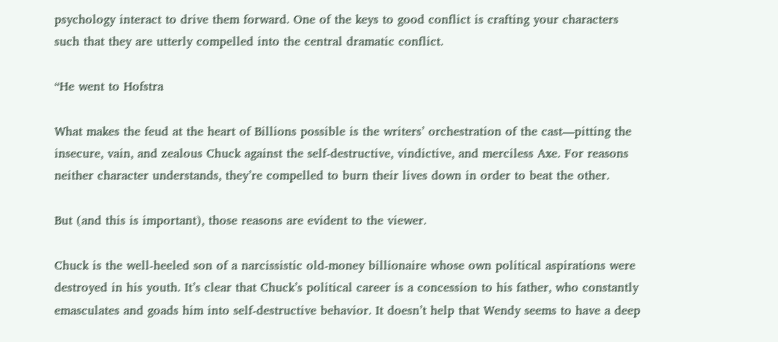psychology interact to drive them forward. One of the keys to good conflict is crafting your characters such that they are utterly compelled into the central dramatic conflict.

“He went to Hofstra

What makes the feud at the heart of Billions possible is the writers’ orchestration of the cast—pitting the insecure, vain, and zealous Chuck against the self-destructive, vindictive, and merciless Axe. For reasons neither character understands, they’re compelled to burn their lives down in order to beat the other.

But (and this is important), those reasons are evident to the viewer.

Chuck is the well-heeled son of a narcissistic old-money billionaire whose own political aspirations were destroyed in his youth. It’s clear that Chuck’s political career is a concession to his father, who constantly emasculates and goads him into self-destructive behavior. It doesn’t help that Wendy seems to have a deep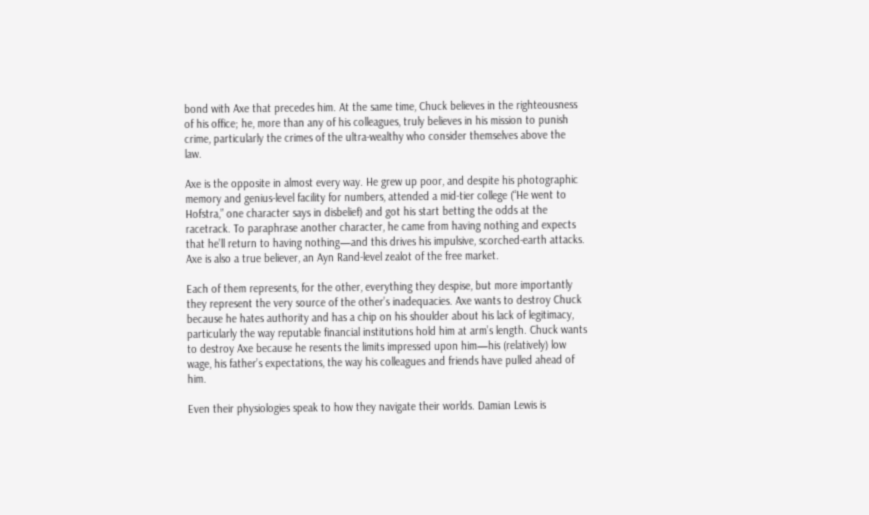bond with Axe that precedes him. At the same time, Chuck believes in the righteousness of his office; he, more than any of his colleagues, truly believes in his mission to punish crime, particularly the crimes of the ultra-wealthy who consider themselves above the law.

Axe is the opposite in almost every way. He grew up poor, and despite his photographic memory and genius-level facility for numbers, attended a mid-tier college (“He went to Hofstra,” one character says in disbelief) and got his start betting the odds at the racetrack. To paraphrase another character, he came from having nothing and expects that he’ll return to having nothing—and this drives his impulsive, scorched-earth attacks. Axe is also a true believer, an Ayn Rand-level zealot of the free market.

Each of them represents, for the other, everything they despise, but more importantly they represent the very source of the other’s inadequacies. Axe wants to destroy Chuck because he hates authority and has a chip on his shoulder about his lack of legitimacy, particularly the way reputable financial institutions hold him at arm’s length. Chuck wants to destroy Axe because he resents the limits impressed upon him—his (relatively) low wage, his father’s expectations, the way his colleagues and friends have pulled ahead of him.

Even their physiologies speak to how they navigate their worlds. Damian Lewis is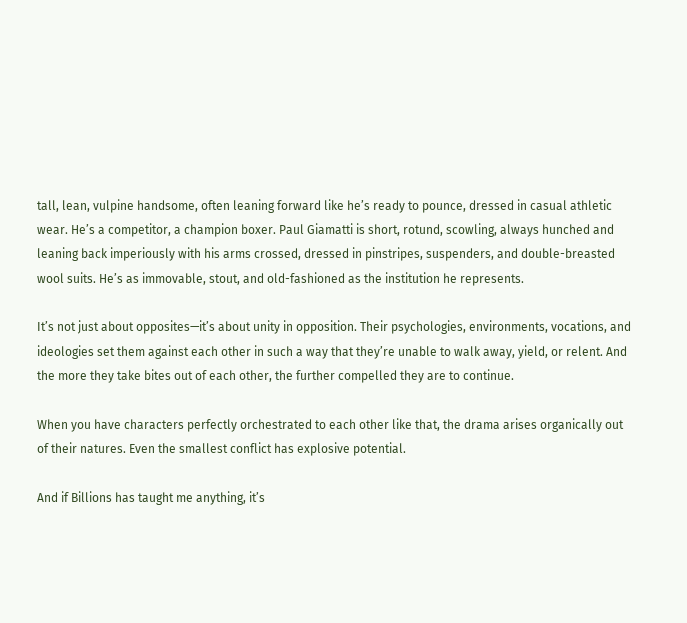tall, lean, vulpine handsome, often leaning forward like he’s ready to pounce, dressed in casual athletic wear. He’s a competitor, a champion boxer. Paul Giamatti is short, rotund, scowling, always hunched and leaning back imperiously with his arms crossed, dressed in pinstripes, suspenders, and double-breasted wool suits. He’s as immovable, stout, and old-fashioned as the institution he represents.

It’s not just about opposites—it’s about unity in opposition. Their psychologies, environments, vocations, and ideologies set them against each other in such a way that they’re unable to walk away, yield, or relent. And the more they take bites out of each other, the further compelled they are to continue.

When you have characters perfectly orchestrated to each other like that, the drama arises organically out of their natures. Even the smallest conflict has explosive potential.

And if Billions has taught me anything, it’s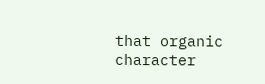that organic character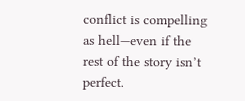conflict is compelling as hell—even if the rest of the story isn’t perfect.